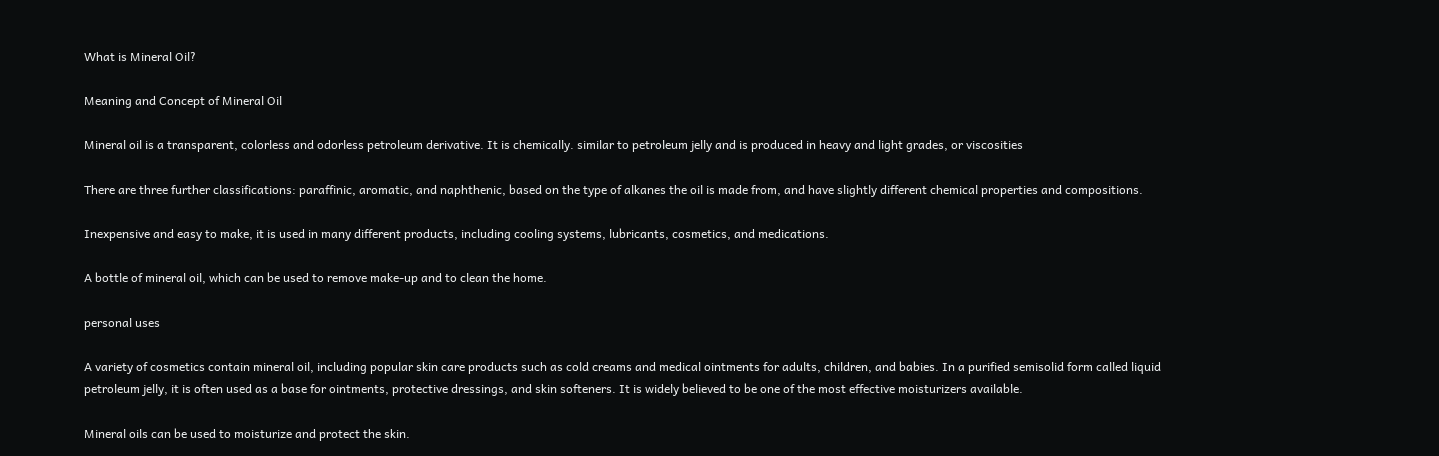What is Mineral Oil?

Meaning and Concept of Mineral Oil

Mineral oil is a transparent, colorless and odorless petroleum derivative. It is chemically. similar to petroleum jelly and is produced in heavy and light grades, or viscosities

There are three further classifications: paraffinic, aromatic, and naphthenic, based on the type of alkanes the oil is made from, and have slightly different chemical properties and compositions.

Inexpensive and easy to make, it is used in many different products, including cooling systems, lubricants, cosmetics, and medications.

A bottle of mineral oil, which can be used to remove make-up and to clean the home.

personal uses

A variety of cosmetics contain mineral oil, including popular skin care products such as cold creams and medical ointments for adults, children, and babies. In a purified semisolid form called liquid petroleum jelly, it is often used as a base for ointments, protective dressings, and skin softeners. It is widely believed to be one of the most effective moisturizers available.

Mineral oils can be used to moisturize and protect the skin.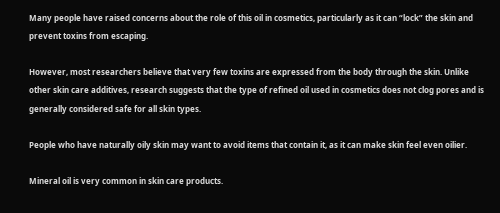Many people have raised concerns about the role of this oil in cosmetics, particularly as it can “lock” the skin and prevent toxins from escaping.

However, most researchers believe that very few toxins are expressed from the body through the skin. Unlike other skin care additives, research suggests that the type of refined oil used in cosmetics does not clog pores and is generally considered safe for all skin types.

People who have naturally oily skin may want to avoid items that contain it, as it can make skin feel even oilier.

Mineral oil is very common in skin care products.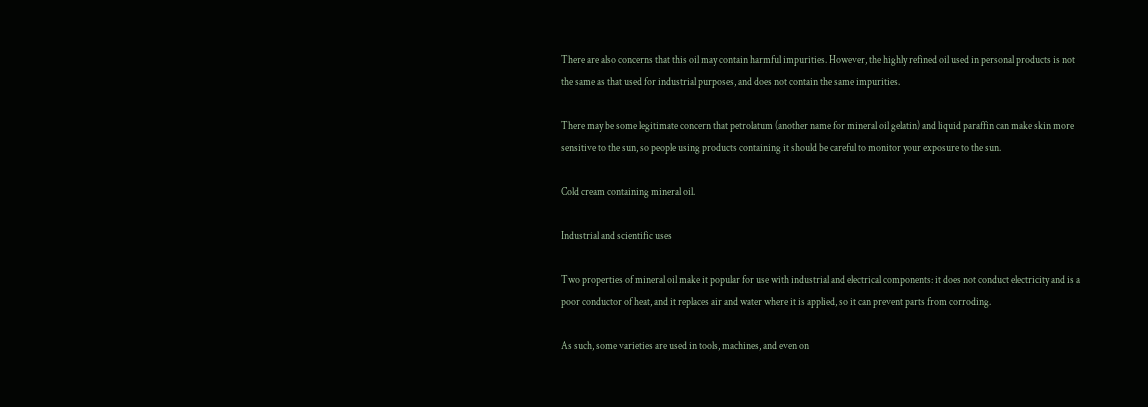There are also concerns that this oil may contain harmful impurities. However, the highly refined oil used in personal products is not the same as that used for industrial purposes, and does not contain the same impurities.

There may be some legitimate concern that petrolatum (another name for mineral oil gelatin) and liquid paraffin can make skin more sensitive to the sun, so people using products containing it should be careful to monitor your exposure to the sun.

Cold cream containing mineral oil.

Industrial and scientific uses

Two properties of mineral oil make it popular for use with industrial and electrical components: it does not conduct electricity and is a poor conductor of heat, and it replaces air and water where it is applied, so it can prevent parts from corroding.

As such, some varieties are used in tools, machines, and even on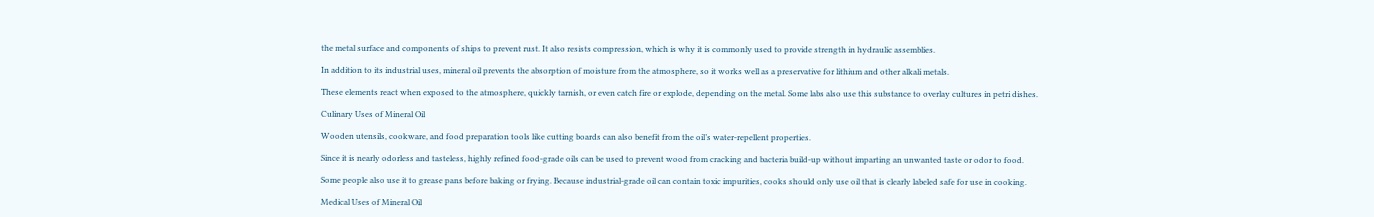the metal surface and components of ships to prevent rust. It also resists compression, which is why it is commonly used to provide strength in hydraulic assemblies.

In addition to its industrial uses, mineral oil prevents the absorption of moisture from the atmosphere, so it works well as a preservative for lithium and other alkali metals.

These elements react when exposed to the atmosphere, quickly tarnish, or even catch fire or explode, depending on the metal. Some labs also use this substance to overlay cultures in petri dishes.

Culinary Uses of Mineral Oil

Wooden utensils, cookware, and food preparation tools like cutting boards can also benefit from the oil’s water-repellent properties.

Since it is nearly odorless and tasteless, highly refined food-grade oils can be used to prevent wood from cracking and bacteria build-up without imparting an unwanted taste or odor to food.

Some people also use it to grease pans before baking or frying. Because industrial-grade oil can contain toxic impurities, cooks should only use oil that is clearly labeled safe for use in cooking.

Medical Uses of Mineral Oil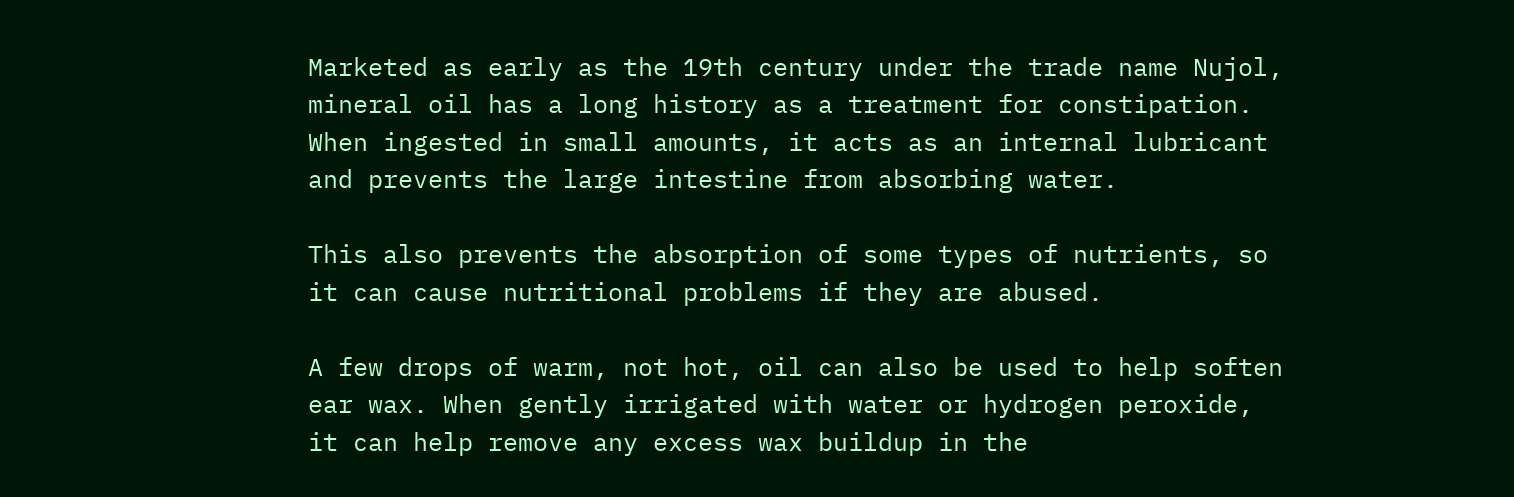Marketed as early as the 19th century under the trade name Nujol, mineral oil has a long history as a treatment for constipation. When ingested in small amounts, it acts as an internal lubricant and prevents the large intestine from absorbing water.

This also prevents the absorption of some types of nutrients, so it can cause nutritional problems if they are abused.

A few drops of warm, not hot, oil can also be used to help soften ear wax. When gently irrigated with water or hydrogen peroxide, it can help remove any excess wax buildup in the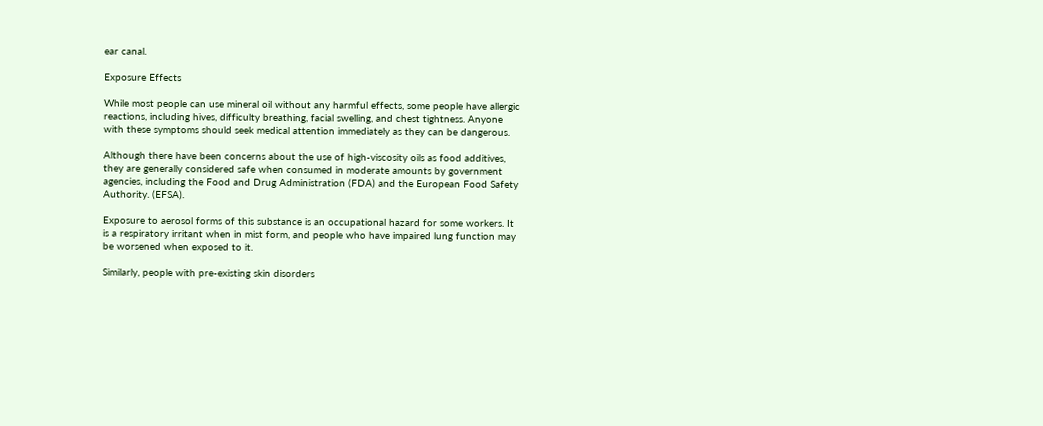ear canal.

Exposure Effects

While most people can use mineral oil without any harmful effects, some people have allergic reactions, including hives, difficulty breathing, facial swelling, and chest tightness. Anyone with these symptoms should seek medical attention immediately as they can be dangerous.

Although there have been concerns about the use of high-viscosity oils as food additives, they are generally considered safe when consumed in moderate amounts by government agencies, including the Food and Drug Administration (FDA) and the European Food Safety Authority. (EFSA).

Exposure to aerosol forms of this substance is an occupational hazard for some workers. It is a respiratory irritant when in mist form, and people who have impaired lung function may be worsened when exposed to it.

Similarly, people with pre-existing skin disorders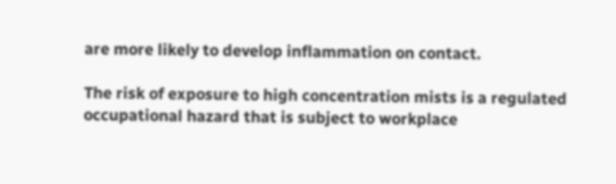are more likely to develop inflammation on contact.

The risk of exposure to high concentration mists is a regulated occupational hazard that is subject to workplace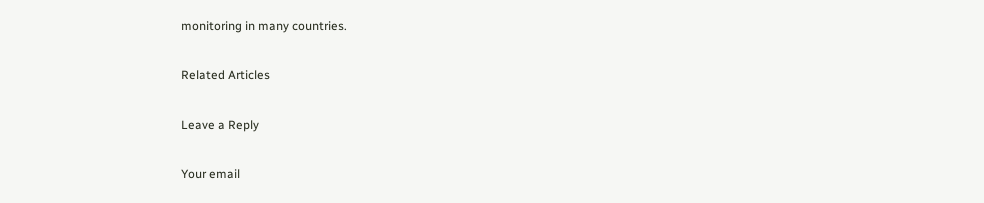monitoring in many countries.

Related Articles

Leave a Reply

Your email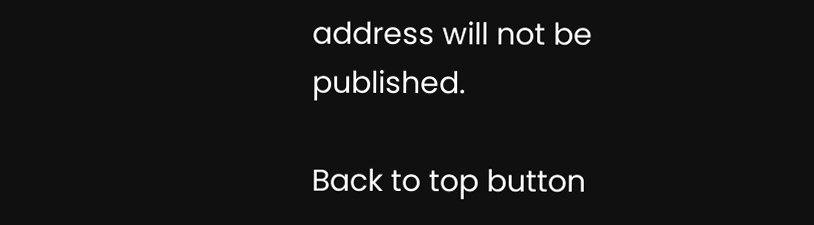address will not be published.

Back to top button